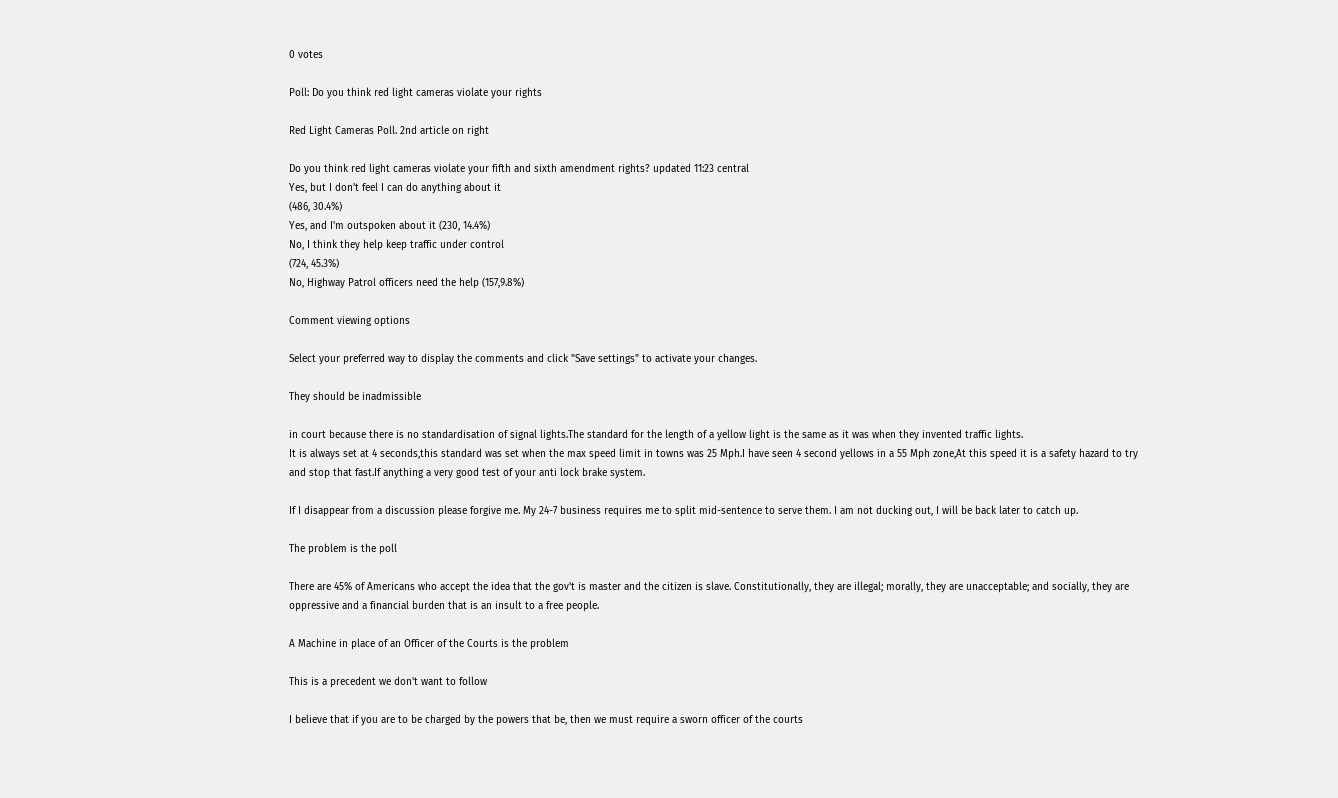0 votes

Poll: Do you think red light cameras violate your rights

Red Light Cameras Poll. 2nd article on right

Do you think red light cameras violate your fifth and sixth amendment rights? updated 11:23 central
Yes, but I don't feel I can do anything about it
(486, 30.4%)
Yes, and I'm outspoken about it (230, 14.4%)
No, I think they help keep traffic under control
(724, 45.3%)
No, Highway Patrol officers need the help (157,9.8%)

Comment viewing options

Select your preferred way to display the comments and click "Save settings" to activate your changes.

They should be inadmissible

in court because there is no standardisation of signal lights.The standard for the length of a yellow light is the same as it was when they invented traffic lights.
It is always set at 4 seconds,this standard was set when the max speed limit in towns was 25 Mph.I have seen 4 second yellows in a 55 Mph zone,At this speed it is a safety hazard to try and stop that fast.If anything a very good test of your anti lock brake system.

If I disappear from a discussion please forgive me. My 24-7 business requires me to split mid-sentence to serve them. I am not ducking out, I will be back later to catch up.

The problem is the poll

There are 45% of Americans who accept the idea that the gov't is master and the citizen is slave. Constitutionally, they are illegal; morally, they are unacceptable; and socially, they are oppressive and a financial burden that is an insult to a free people.

A Machine in place of an Officer of the Courts is the problem

This is a precedent we don't want to follow

I believe that if you are to be charged by the powers that be, then we must require a sworn officer of the courts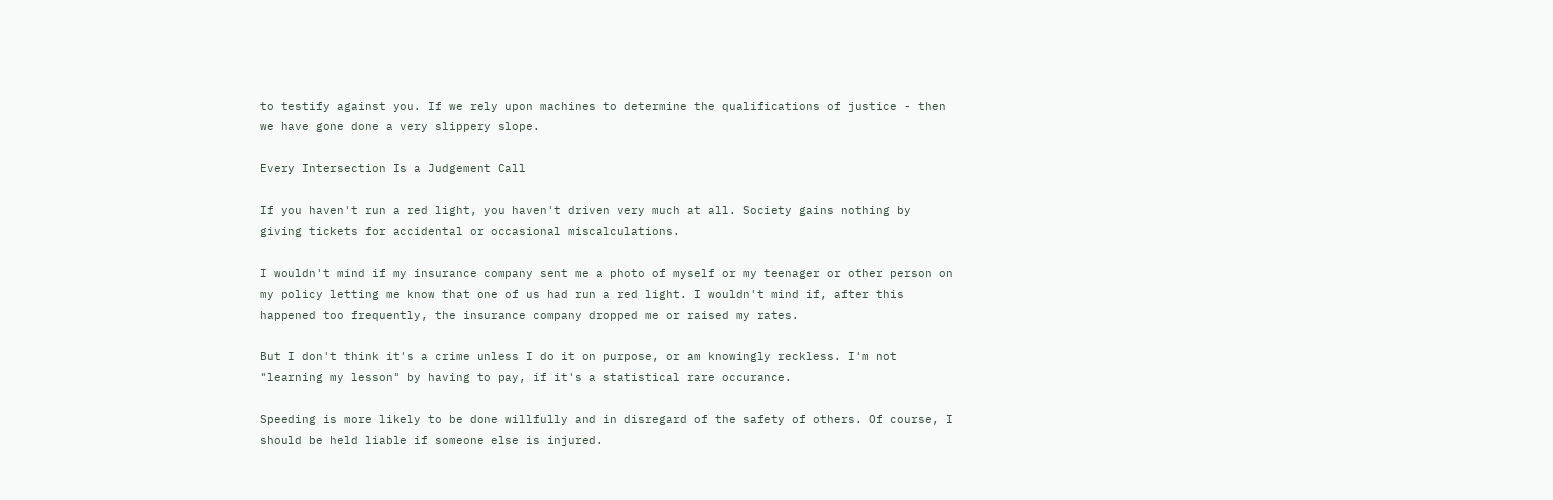to testify against you. If we rely upon machines to determine the qualifications of justice - then we have gone done a very slippery slope.

Every Intersection Is a Judgement Call

If you haven't run a red light, you haven't driven very much at all. Society gains nothing by giving tickets for accidental or occasional miscalculations.

I wouldn't mind if my insurance company sent me a photo of myself or my teenager or other person on my policy letting me know that one of us had run a red light. I wouldn't mind if, after this happened too frequently, the insurance company dropped me or raised my rates.

But I don't think it's a crime unless I do it on purpose, or am knowingly reckless. I'm not "learning my lesson" by having to pay, if it's a statistical rare occurance.

Speeding is more likely to be done willfully and in disregard of the safety of others. Of course, I should be held liable if someone else is injured.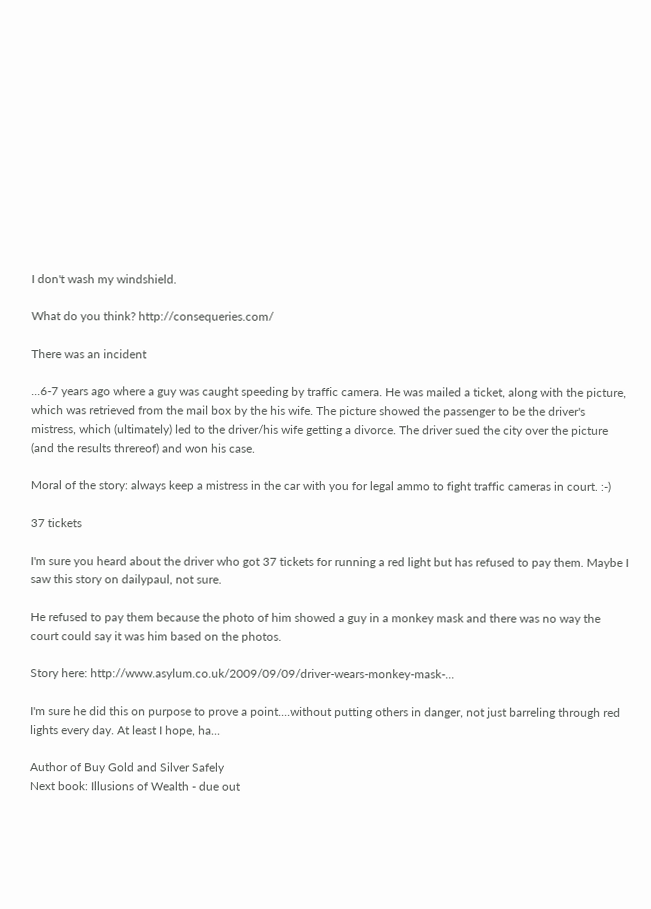I don't wash my windshield.

What do you think? http://consequeries.com/

There was an incident

...6-7 years ago where a guy was caught speeding by traffic camera. He was mailed a ticket, along with the picture, which was retrieved from the mail box by the his wife. The picture showed the passenger to be the driver's mistress, which (ultimately) led to the driver/his wife getting a divorce. The driver sued the city over the picture (and the results threreof) and won his case.

Moral of the story: always keep a mistress in the car with you for legal ammo to fight traffic cameras in court. :-)

37 tickets

I'm sure you heard about the driver who got 37 tickets for running a red light but has refused to pay them. Maybe I saw this story on dailypaul, not sure.

He refused to pay them because the photo of him showed a guy in a monkey mask and there was no way the court could say it was him based on the photos.

Story here: http://www.asylum.co.uk/2009/09/09/driver-wears-monkey-mask-...

I'm sure he did this on purpose to prove a point....without putting others in danger, not just barreling through red lights every day. At least I hope, ha...

Author of Buy Gold and Silver Safely
Next book: Illusions of Wealth - due out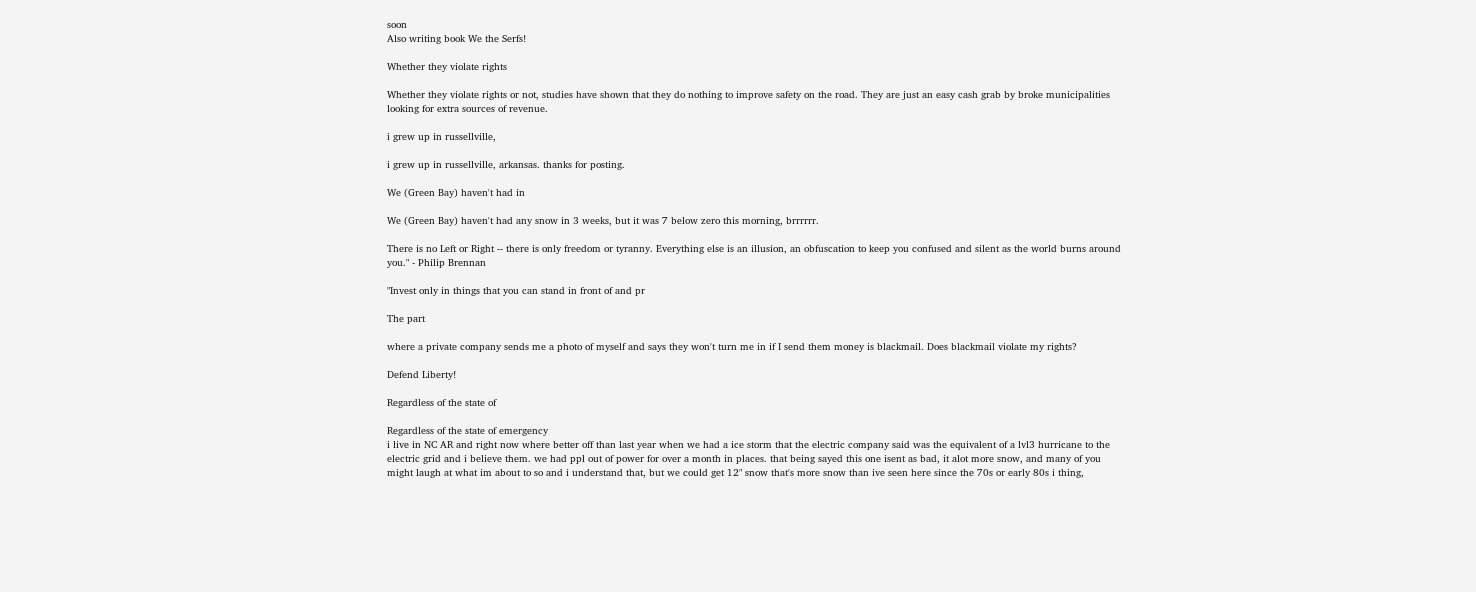soon
Also writing book We the Serfs!

Whether they violate rights

Whether they violate rights or not, studies have shown that they do nothing to improve safety on the road. They are just an easy cash grab by broke municipalities looking for extra sources of revenue.

i grew up in russellville,

i grew up in russellville, arkansas. thanks for posting.

We (Green Bay) haven't had in

We (Green Bay) haven't had any snow in 3 weeks, but it was 7 below zero this morning, brrrrrr.

There is no Left or Right -- there is only freedom or tyranny. Everything else is an illusion, an obfuscation to keep you confused and silent as the world burns around you." - Philip Brennan

"Invest only in things that you can stand in front of and pr

The part

where a private company sends me a photo of myself and says they won't turn me in if I send them money is blackmail. Does blackmail violate my rights?

Defend Liberty!

Regardless of the state of

Regardless of the state of emergency
i live in NC AR and right now where better off than last year when we had a ice storm that the electric company said was the equivalent of a lvl3 hurricane to the electric grid and i believe them. we had ppl out of power for over a month in places. that being sayed this one isent as bad, it alot more snow, and many of you might laugh at what im about to so and i understand that, but we could get 12" snow that's more snow than ive seen here since the 70s or early 80s i thing,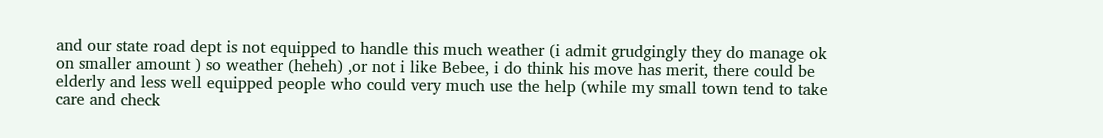and our state road dept is not equipped to handle this much weather (i admit grudgingly they do manage ok on smaller amount ) so weather (heheh) ,or not i like Bebee, i do think his move has merit, there could be elderly and less well equipped people who could very much use the help (while my small town tend to take care and check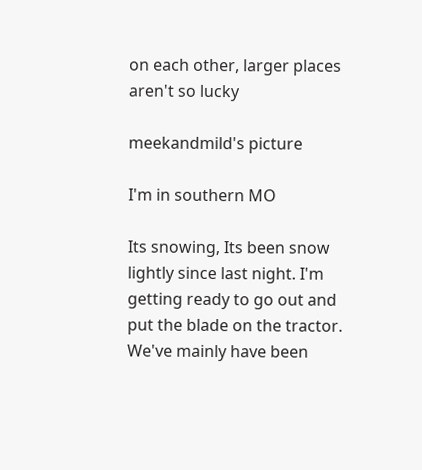on each other, larger places aren't so lucky

meekandmild's picture

I'm in southern MO

Its snowing, Its been snow lightly since last night. I'm getting ready to go out and put the blade on the tractor.
We've mainly have been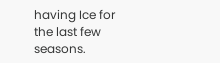having Ice for the last few seasons.